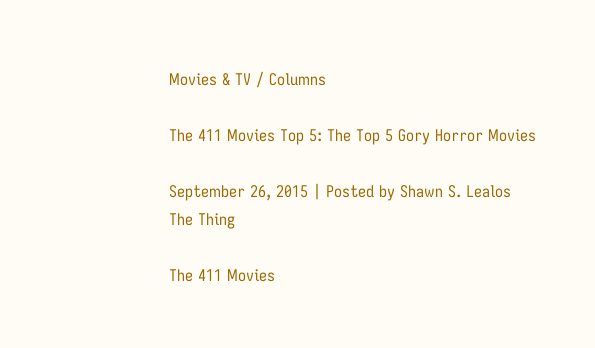Movies & TV / Columns

The 411 Movies Top 5: The Top 5 Gory Horror Movies

September 26, 2015 | Posted by Shawn S. Lealos
The Thing

The 411 Movies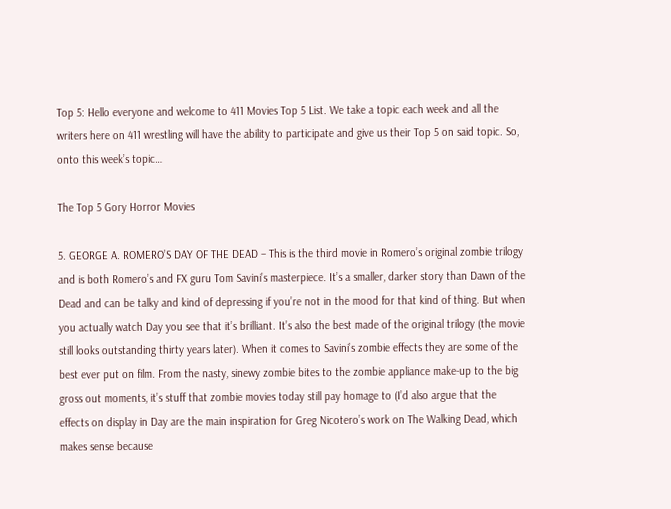Top 5: Hello everyone and welcome to 411 Movies Top 5 List. We take a topic each week and all the writers here on 411 wrestling will have the ability to participate and give us their Top 5 on said topic. So, onto this week’s topic…

The Top 5 Gory Horror Movies

5. GEORGE A. ROMERO’S DAY OF THE DEAD – This is the third movie in Romero’s original zombie trilogy and is both Romero’s and FX guru Tom Savini’s masterpiece. It’s a smaller, darker story than Dawn of the Dead and can be talky and kind of depressing if you’re not in the mood for that kind of thing. But when you actually watch Day you see that it’s brilliant. It’s also the best made of the original trilogy (the movie still looks outstanding thirty years later). When it comes to Savini’s zombie effects they are some of the best ever put on film. From the nasty, sinewy zombie bites to the zombie appliance make-up to the big gross out moments, it’s stuff that zombie movies today still pay homage to (I’d also argue that the effects on display in Day are the main inspiration for Greg Nicotero’s work on The Walking Dead, which makes sense because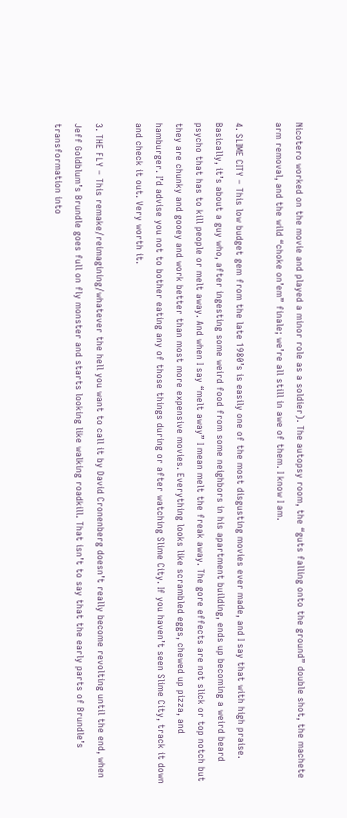Nicotero worked on the movie and played a minor role as a soldier). The autopsy room, the “guts falling onto the ground” double shot, the machete arm removal, and the wild “choke on’em” finale; we’re all still in awe of them. I know I am.

4. SLIME CITY – This low budget gem from the late 1980’s is easily one of the most disgusting movies ever made, and I say that with high praise. Basically, it’s about a guy who, after ingesting some weird food from some neighbors in his apartment building, ends up becoming a weird beard psycho that has to kill people or melt away. And when I say “melt away” I mean melt the freak away. The gore effects are not slick or top notch but they are chunky and gooey and work better than most more expensive movies. Everything looks like scrambled eggs, chewed up pizza, and hamburger. I’d advise you not to bother eating any of those things during or after watching Slime City. If you haven’t seen Slime City, track it down and check it out. Very worth it.

3. THE FLY – This remake/reimagining/whatever the hell you want to call it by David Cronenberg doesn’t really become revolting until the end, when Jeff Goldblum’s Brundle goes full on fly monster and starts looking like walking roadkill. That isn’t to say that the early parts of Brundle’s transformation into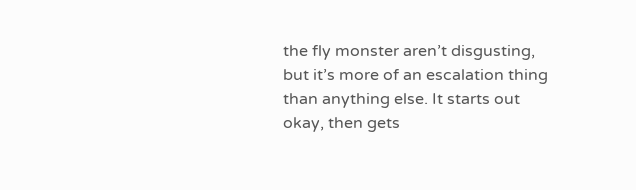the fly monster aren’t disgusting, but it’s more of an escalation thing than anything else. It starts out okay, then gets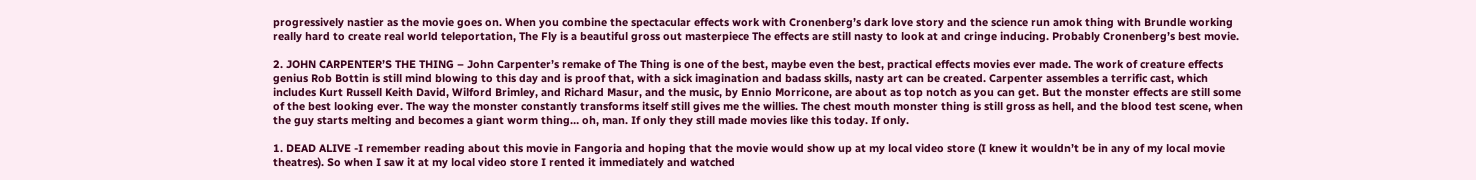progressively nastier as the movie goes on. When you combine the spectacular effects work with Cronenberg’s dark love story and the science run amok thing with Brundle working really hard to create real world teleportation, The Fly is a beautiful gross out masterpiece The effects are still nasty to look at and cringe inducing. Probably Cronenberg’s best movie.

2. JOHN CARPENTER’S THE THING – John Carpenter’s remake of The Thing is one of the best, maybe even the best, practical effects movies ever made. The work of creature effects genius Rob Bottin is still mind blowing to this day and is proof that, with a sick imagination and badass skills, nasty art can be created. Carpenter assembles a terrific cast, which includes Kurt Russell Keith David, Wilford Brimley, and Richard Masur, and the music, by Ennio Morricone, are about as top notch as you can get. But the monster effects are still some of the best looking ever. The way the monster constantly transforms itself still gives me the willies. The chest mouth monster thing is still gross as hell, and the blood test scene, when the guy starts melting and becomes a giant worm thing… oh, man. If only they still made movies like this today. If only.

1. DEAD ALIVE -I remember reading about this movie in Fangoria and hoping that the movie would show up at my local video store (I knew it wouldn’t be in any of my local movie theatres). So when I saw it at my local video store I rented it immediately and watched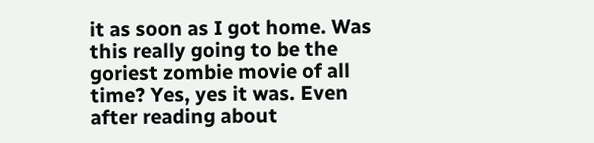it as soon as I got home. Was this really going to be the goriest zombie movie of all time? Yes, yes it was. Even after reading about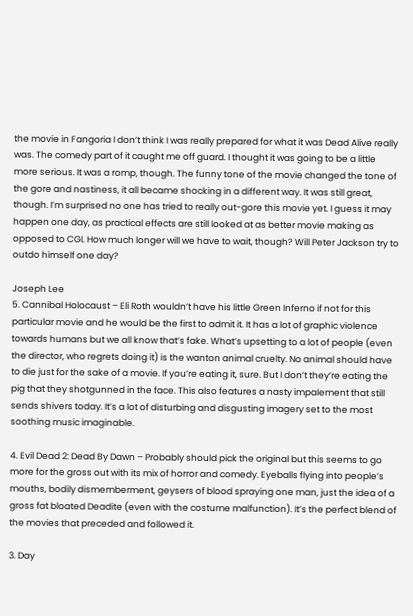the movie in Fangoria I don’t think I was really prepared for what it was Dead Alive really was. The comedy part of it caught me off guard. I thought it was going to be a little more serious. It was a romp, though. The funny tone of the movie changed the tone of the gore and nastiness, it all became shocking in a different way. It was still great, though. I’m surprised no one has tried to really out-gore this movie yet. I guess it may happen one day, as practical effects are still looked at as better movie making as opposed to CGI. How much longer will we have to wait, though? Will Peter Jackson try to outdo himself one day?

Joseph Lee
5. Cannibal Holocaust – Eli Roth wouldn’t have his little Green Inferno if not for this particular movie and he would be the first to admit it. It has a lot of graphic violence towards humans but we all know that’s fake. What’s upsetting to a lot of people (even the director, who regrets doing it) is the wanton animal cruelty. No animal should have to die just for the sake of a movie. If you’re eating it, sure. But I don’t they’re eating the pig that they shotgunned in the face. This also features a nasty impalement that still sends shivers today. It’s a lot of disturbing and disgusting imagery set to the most soothing music imaginable.

4. Evil Dead 2: Dead By Dawn – Probably should pick the original but this seems to go more for the gross out with its mix of horror and comedy. Eyeballs flying into people’s mouths, bodily dismemberment, geysers of blood spraying one man, just the idea of a gross fat bloated Deadite (even with the costume malfunction). It’s the perfect blend of the movies that preceded and followed it.

3. Day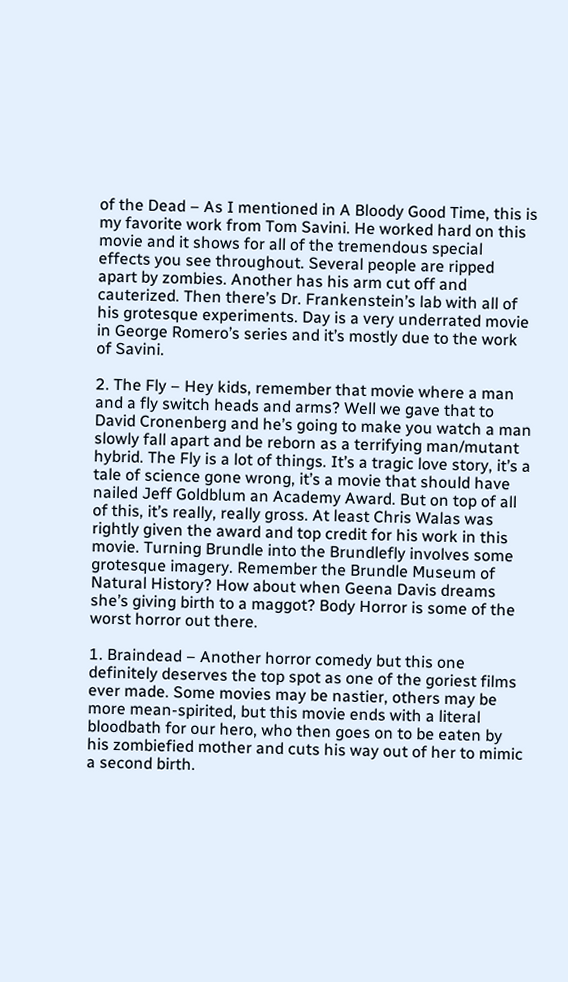of the Dead – As I mentioned in A Bloody Good Time, this is my favorite work from Tom Savini. He worked hard on this movie and it shows for all of the tremendous special effects you see throughout. Several people are ripped apart by zombies. Another has his arm cut off and cauterized. Then there’s Dr. Frankenstein’s lab with all of his grotesque experiments. Day is a very underrated movie in George Romero’s series and it’s mostly due to the work of Savini.

2. The Fly – Hey kids, remember that movie where a man and a fly switch heads and arms? Well we gave that to David Cronenberg and he’s going to make you watch a man slowly fall apart and be reborn as a terrifying man/mutant hybrid. The Fly is a lot of things. It’s a tragic love story, it’s a tale of science gone wrong, it’s a movie that should have nailed Jeff Goldblum an Academy Award. But on top of all of this, it’s really, really gross. At least Chris Walas was rightly given the award and top credit for his work in this movie. Turning Brundle into the Brundlefly involves some grotesque imagery. Remember the Brundle Museum of Natural History? How about when Geena Davis dreams she’s giving birth to a maggot? Body Horror is some of the worst horror out there.

1. Braindead – Another horror comedy but this one definitely deserves the top spot as one of the goriest films ever made. Some movies may be nastier, others may be more mean-spirited, but this movie ends with a literal bloodbath for our hero, who then goes on to be eaten by his zombiefied mother and cuts his way out of her to mimic a second birth.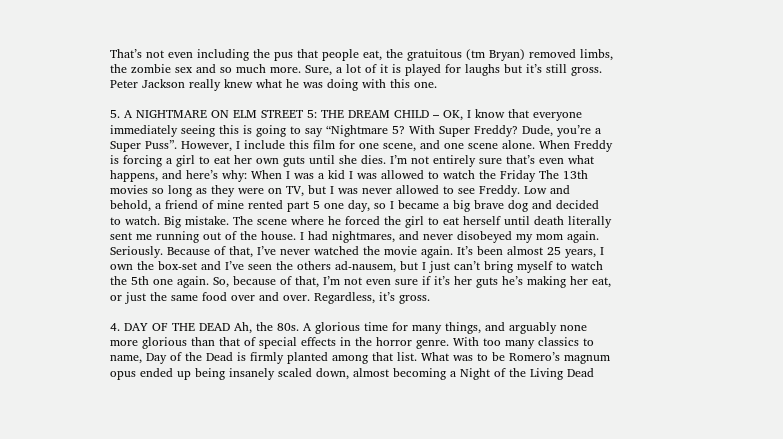That’s not even including the pus that people eat, the gratuitous (tm Bryan) removed limbs, the zombie sex and so much more. Sure, a lot of it is played for laughs but it’s still gross. Peter Jackson really knew what he was doing with this one.

5. A NIGHTMARE ON ELM STREET 5: THE DREAM CHILD – OK, I know that everyone immediately seeing this is going to say “Nightmare 5? With Super Freddy? Dude, you’re a Super Puss”. However, I include this film for one scene, and one scene alone. When Freddy is forcing a girl to eat her own guts until she dies. I’m not entirely sure that’s even what happens, and here’s why: When I was a kid I was allowed to watch the Friday The 13th movies so long as they were on TV, but I was never allowed to see Freddy. Low and behold, a friend of mine rented part 5 one day, so I became a big brave dog and decided to watch. Big mistake. The scene where he forced the girl to eat herself until death literally sent me running out of the house. I had nightmares, and never disobeyed my mom again. Seriously. Because of that, I’ve never watched the movie again. It’s been almost 25 years, I own the box-set and I’ve seen the others ad-nausem, but I just can’t bring myself to watch the 5th one again. So, because of that, I’m not even sure if it’s her guts he’s making her eat, or just the same food over and over. Regardless, it’s gross.

4. DAY OF THE DEAD Ah, the 80s. A glorious time for many things, and arguably none more glorious than that of special effects in the horror genre. With too many classics to name, Day of the Dead is firmly planted among that list. What was to be Romero’s magnum opus ended up being insanely scaled down, almost becoming a Night of the Living Dead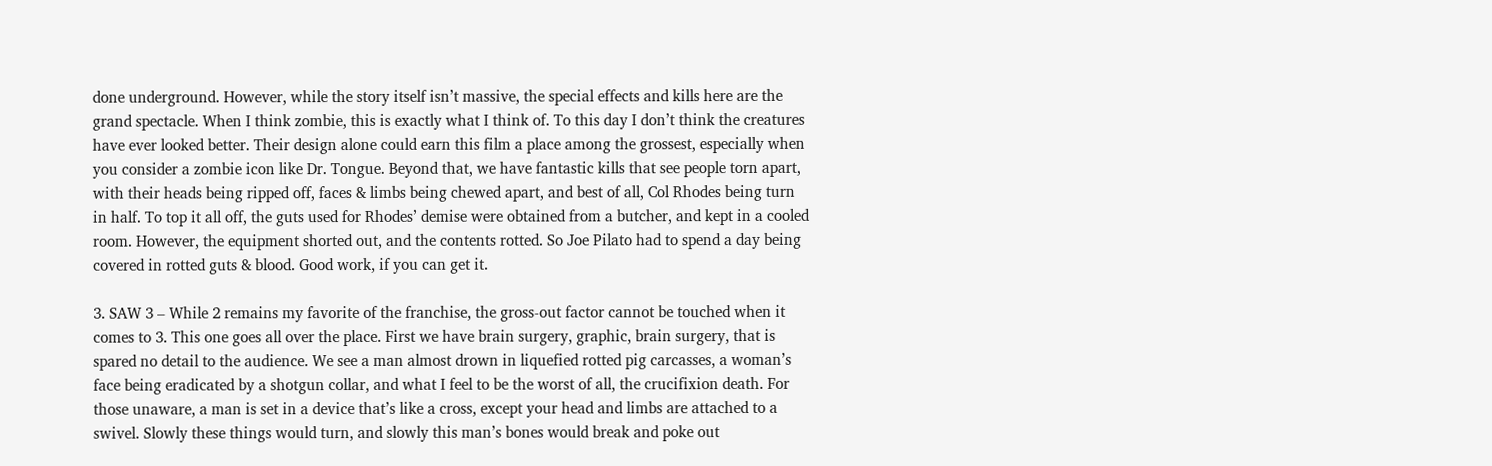done underground. However, while the story itself isn’t massive, the special effects and kills here are the grand spectacle. When I think zombie, this is exactly what I think of. To this day I don’t think the creatures have ever looked better. Their design alone could earn this film a place among the grossest, especially when you consider a zombie icon like Dr. Tongue. Beyond that, we have fantastic kills that see people torn apart, with their heads being ripped off, faces & limbs being chewed apart, and best of all, Col Rhodes being turn in half. To top it all off, the guts used for Rhodes’ demise were obtained from a butcher, and kept in a cooled room. However, the equipment shorted out, and the contents rotted. So Joe Pilato had to spend a day being covered in rotted guts & blood. Good work, if you can get it.

3. SAW 3 – While 2 remains my favorite of the franchise, the gross-out factor cannot be touched when it comes to 3. This one goes all over the place. First we have brain surgery, graphic, brain surgery, that is spared no detail to the audience. We see a man almost drown in liquefied rotted pig carcasses, a woman’s face being eradicated by a shotgun collar, and what I feel to be the worst of all, the crucifixion death. For those unaware, a man is set in a device that’s like a cross, except your head and limbs are attached to a swivel. Slowly these things would turn, and slowly this man’s bones would break and poke out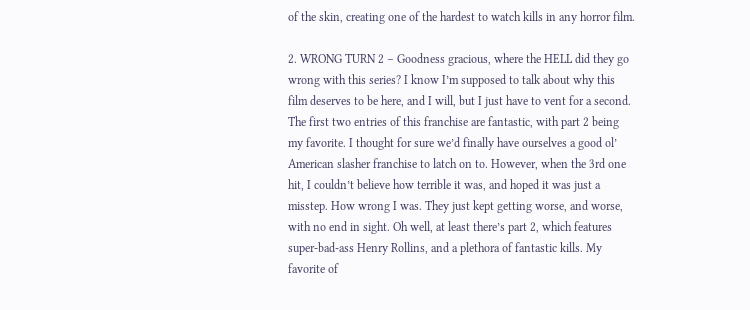of the skin, creating one of the hardest to watch kills in any horror film.

2. WRONG TURN 2 – Goodness gracious, where the HELL did they go wrong with this series? I know I’m supposed to talk about why this film deserves to be here, and I will, but I just have to vent for a second. The first two entries of this franchise are fantastic, with part 2 being my favorite. I thought for sure we’d finally have ourselves a good ol’ American slasher franchise to latch on to. However, when the 3rd one hit, I couldn’t believe how terrible it was, and hoped it was just a misstep. How wrong I was. They just kept getting worse, and worse, with no end in sight. Oh well, at least there’s part 2, which features super-bad-ass Henry Rollins, and a plethora of fantastic kills. My favorite of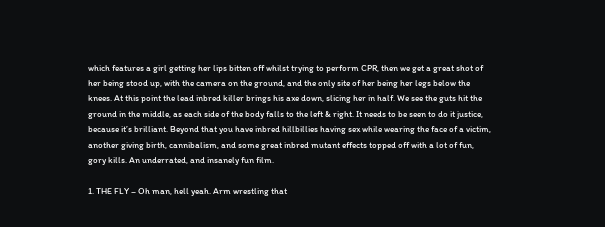which features a girl getting her lips bitten off whilst trying to perform CPR, then we get a great shot of her being stood up, with the camera on the ground, and the only site of her being her legs below the knees. At this point the lead inbred killer brings his axe down, slicing her in half. We see the guts hit the ground in the middle, as each side of the body falls to the left & right. It needs to be seen to do it justice, because it’s brilliant. Beyond that you have inbred hillbillies having sex while wearing the face of a victim, another giving birth, cannibalism, and some great inbred mutant effects topped off with a lot of fun, gory kills. An underrated, and insanely fun film.

1. THE FLY – Oh man, hell yeah. Arm wrestling that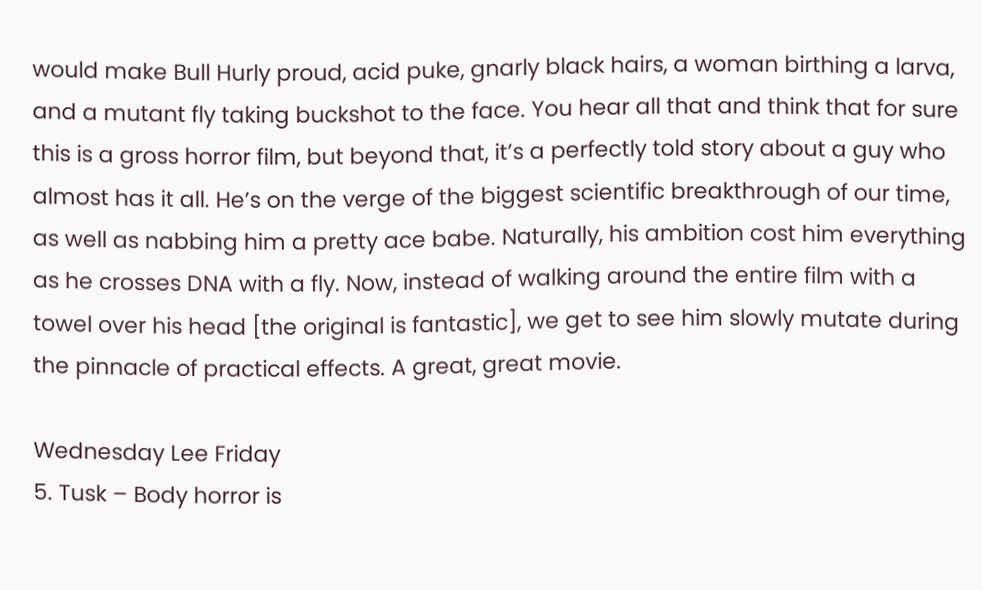would make Bull Hurly proud, acid puke, gnarly black hairs, a woman birthing a larva, and a mutant fly taking buckshot to the face. You hear all that and think that for sure this is a gross horror film, but beyond that, it’s a perfectly told story about a guy who almost has it all. He’s on the verge of the biggest scientific breakthrough of our time, as well as nabbing him a pretty ace babe. Naturally, his ambition cost him everything as he crosses DNA with a fly. Now, instead of walking around the entire film with a towel over his head [the original is fantastic], we get to see him slowly mutate during the pinnacle of practical effects. A great, great movie.

Wednesday Lee Friday
5. Tusk – Body horror is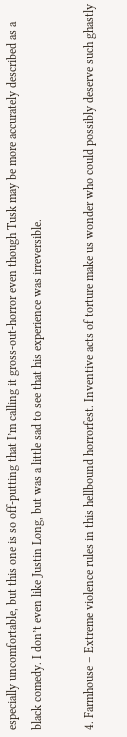especially uncomfortable, but this one is so off-putting that I’m calling it gross-out-horror even though Tusk may be more accurately described as a black comedy. I don’t even like Justin Long, but was a little sad to see that his experience was irreversible.

4. Farmhouse – Extreme violence rules in this hellbound horrorfest. Inventive acts of torture make us wonder who could possibly deserve such ghastly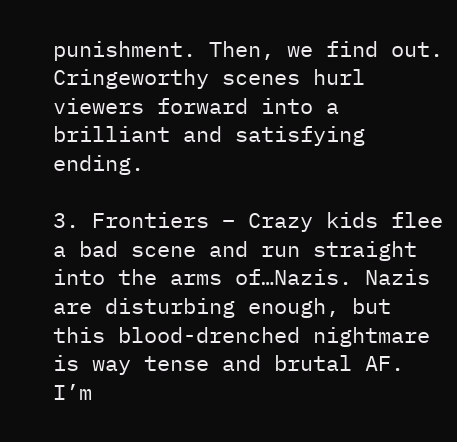punishment. Then, we find out. Cringeworthy scenes hurl viewers forward into a brilliant and satisfying ending.

3. Frontiers – Crazy kids flee a bad scene and run straight into the arms of…Nazis. Nazis are disturbing enough, but this blood-drenched nightmare is way tense and brutal AF. I’m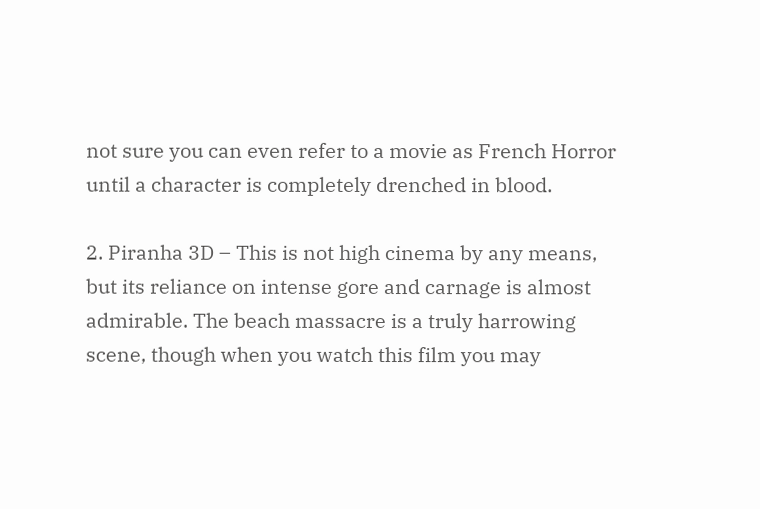not sure you can even refer to a movie as French Horror until a character is completely drenched in blood.

2. Piranha 3D – This is not high cinema by any means, but its reliance on intense gore and carnage is almost admirable. The beach massacre is a truly harrowing scene, though when you watch this film you may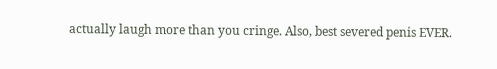actually laugh more than you cringe. Also, best severed penis EVER.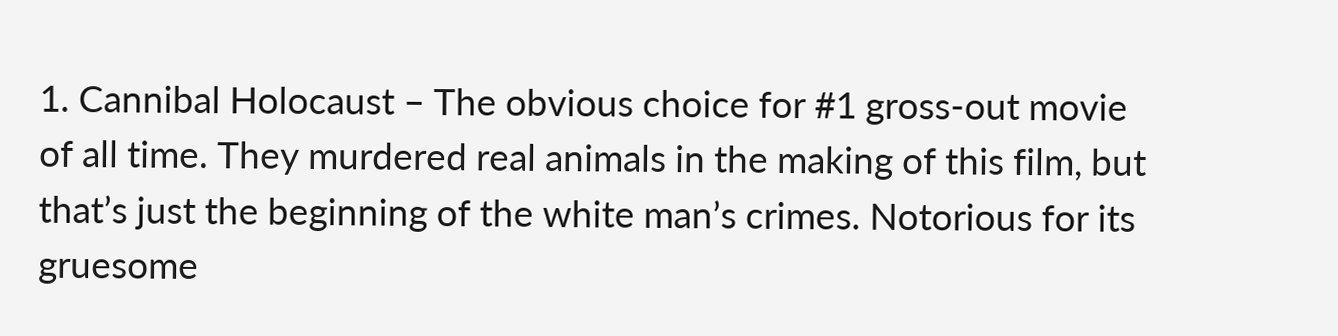1. Cannibal Holocaust – The obvious choice for #1 gross-out movie of all time. They murdered real animals in the making of this film, but that’s just the beginning of the white man’s crimes. Notorious for its gruesome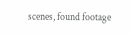scenes, found footage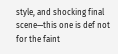style, and shocking final scene—this one is def not for the faint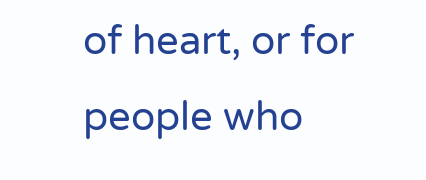of heart, or for people who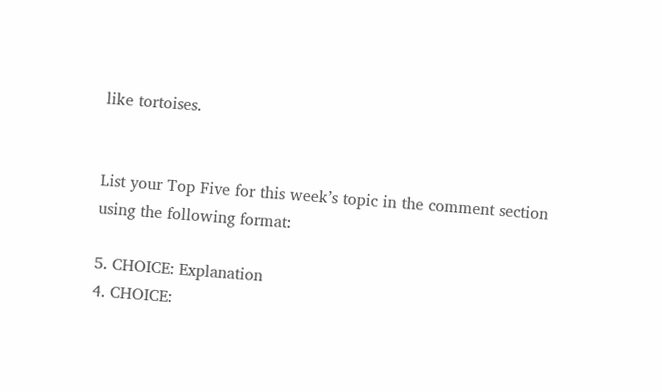like tortoises.


List your Top Five for this week’s topic in the comment section using the following format:

5. CHOICE: Explanation
4. CHOICE: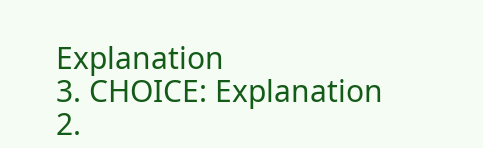Explanation
3. CHOICE: Explanation
2.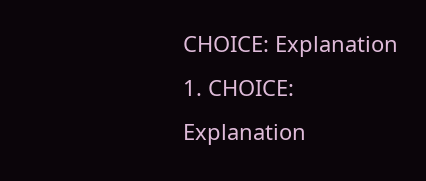CHOICE: Explanation
1. CHOICE: Explanation